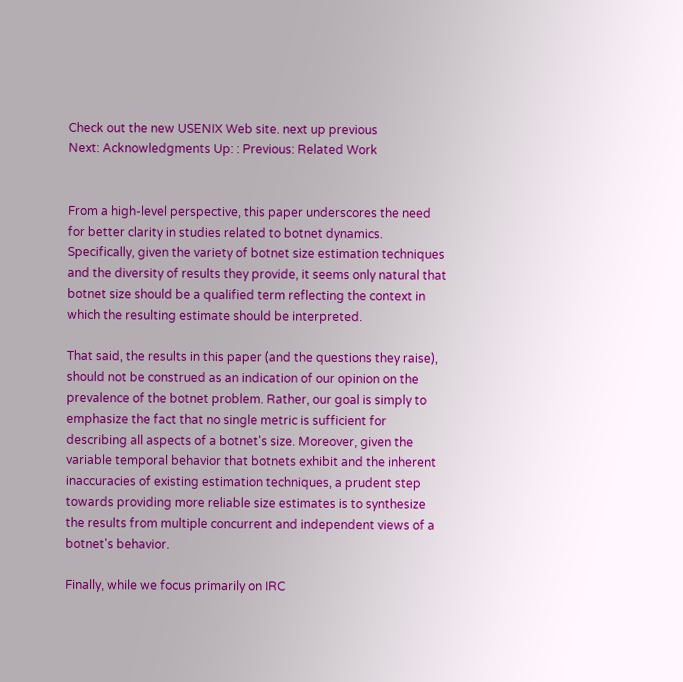Check out the new USENIX Web site. next up previous
Next: Acknowledgments Up: : Previous: Related Work


From a high-level perspective, this paper underscores the need for better clarity in studies related to botnet dynamics. Specifically, given the variety of botnet size estimation techniques and the diversity of results they provide, it seems only natural that botnet size should be a qualified term reflecting the context in which the resulting estimate should be interpreted.

That said, the results in this paper (and the questions they raise), should not be construed as an indication of our opinion on the prevalence of the botnet problem. Rather, our goal is simply to emphasize the fact that no single metric is sufficient for describing all aspects of a botnet's size. Moreover, given the variable temporal behavior that botnets exhibit and the inherent inaccuracies of existing estimation techniques, a prudent step towards providing more reliable size estimates is to synthesize the results from multiple concurrent and independent views of a botnet's behavior.

Finally, while we focus primarily on IRC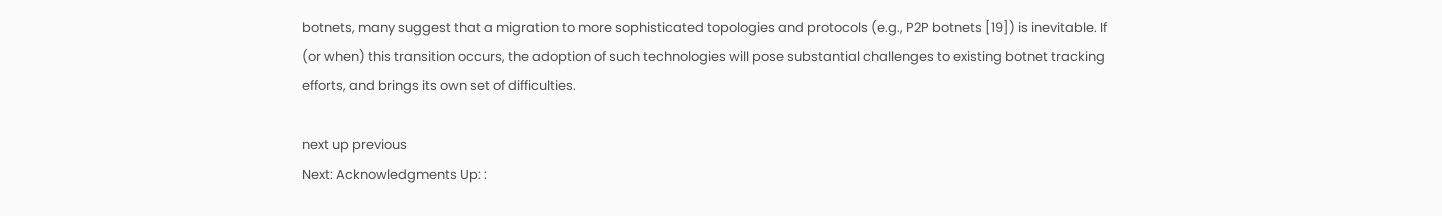botnets, many suggest that a migration to more sophisticated topologies and protocols (e.g., P2P botnets [19]) is inevitable. If (or when) this transition occurs, the adoption of such technologies will pose substantial challenges to existing botnet tracking efforts, and brings its own set of difficulties.

next up previous
Next: Acknowledgments Up: :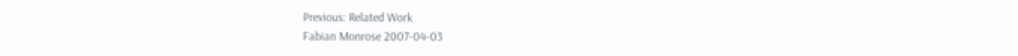Previous: Related Work
Fabian Monrose 2007-04-03